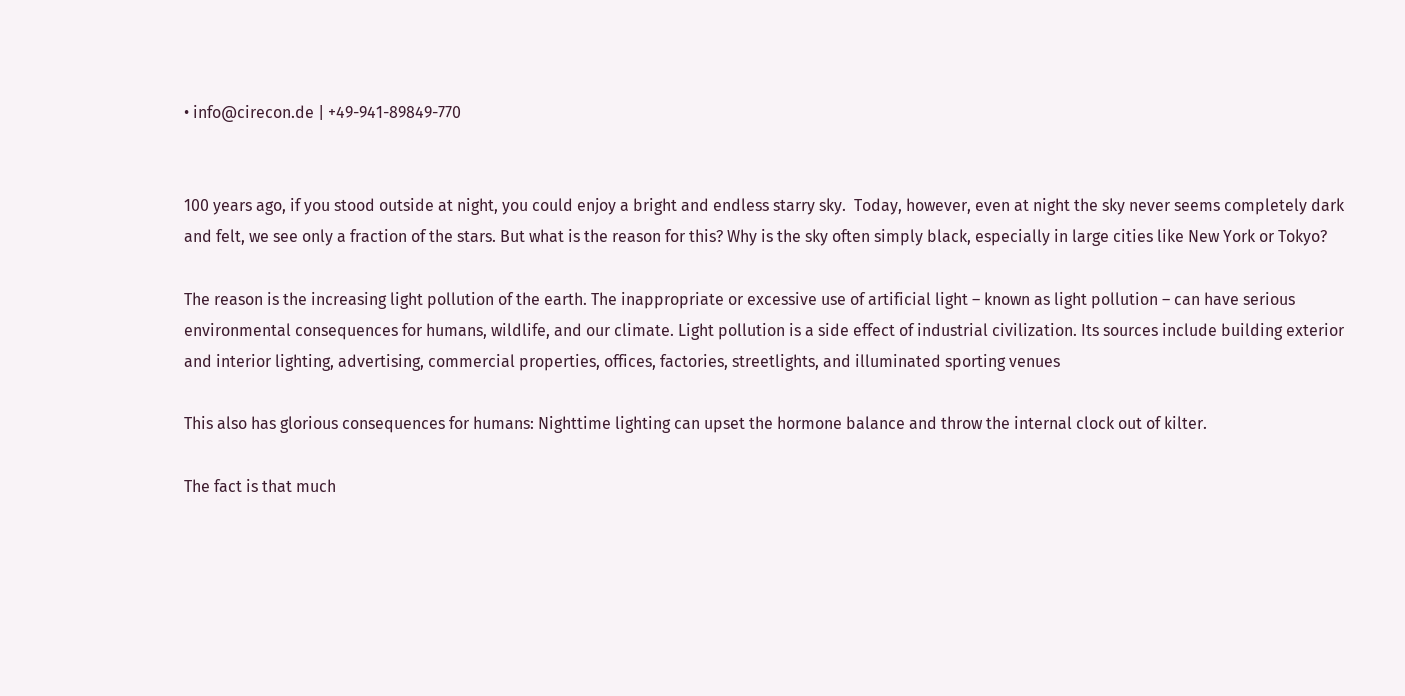• info@cirecon.de | +49-941-89849-770


100 years ago, if you stood outside at night, you could enjoy a bright and endless starry sky.  Today, however, even at night the sky never seems completely dark and felt, we see only a fraction of the stars. But what is the reason for this? Why is the sky often simply black, especially in large cities like New York or Tokyo?

The reason is the increasing light pollution of the earth. The inappropriate or excessive use of artificial light – known as light pollution – can have serious environmental consequences for humans, wildlife, and our climate. Light pollution is a side effect of industrial civilization. Its sources include building exterior and interior lighting, advertising, commercial properties, offices, factories, streetlights, and illuminated sporting venues

This also has glorious consequences for humans: Nighttime lighting can upset the hormone balance and throw the internal clock out of kilter.

The fact is that much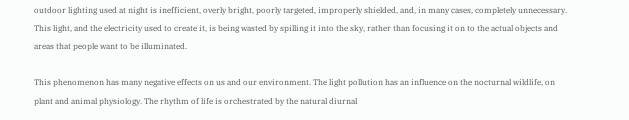outdoor lighting used at night is inefficient, overly bright, poorly targeted, improperly shielded, and, in many cases, completely unnecessary. This light, and the electricity used to create it, is being wasted by spilling it into the sky, rather than focusing it on to the actual objects and areas that people want to be illuminated.

This phenomenon has many negative effects on us and our environment. The light pollution has an influence on the nocturnal wildlife, on plant and animal physiology. The rhythm of life is orchestrated by the natural diurnal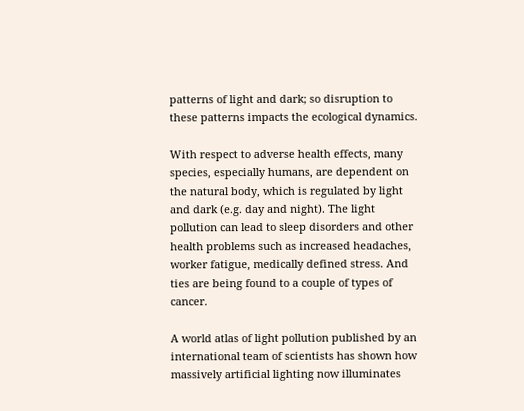patterns of light and dark; so disruption to these patterns impacts the ecological dynamics.

With respect to adverse health effects, many species, especially humans, are dependent on the natural body, which is regulated by light and dark (e.g. day and night). The light pollution can lead to sleep disorders and other health problems such as increased headaches, worker fatigue, medically defined stress. And ties are being found to a couple of types of cancer.

A world atlas of light pollution published by an international team of scientists has shown how massively artificial lighting now illuminates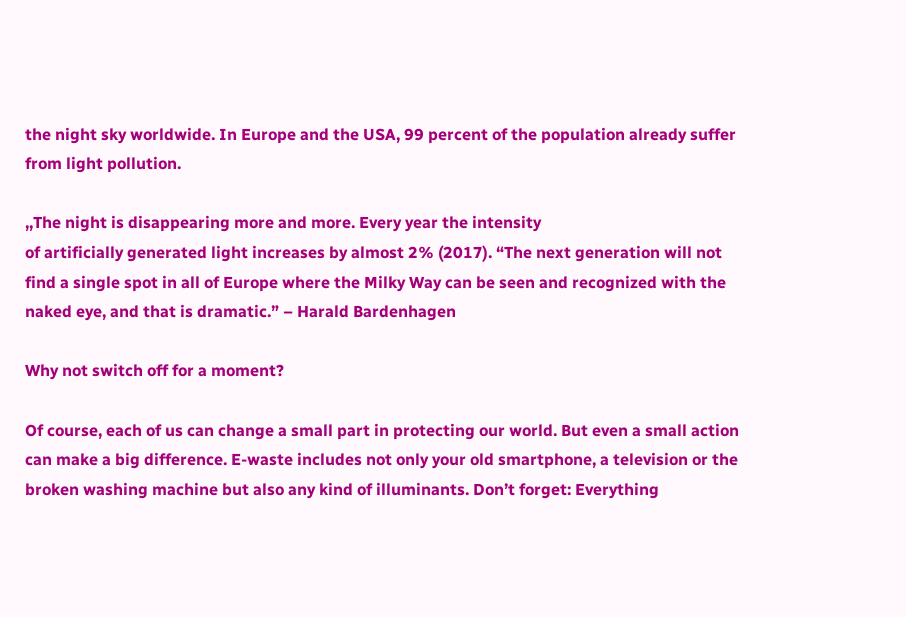the night sky worldwide. In Europe and the USA, 99 percent of the population already suffer from light pollution.

,,The night is disappearing more and more. Every year the intensity
of artificially generated light increases by almost 2% (2017). “The next generation will not find a single spot in all of Europe where the Milky Way can be seen and recognized with the naked eye, and that is dramatic.” – Harald Bardenhagen

Why not switch off for a moment?

Of course, each of us can change a small part in protecting our world. But even a small action can make a big difference. E-waste includes not only your old smartphone, a television or the broken washing machine but also any kind of illuminants. Don’t forget: Everything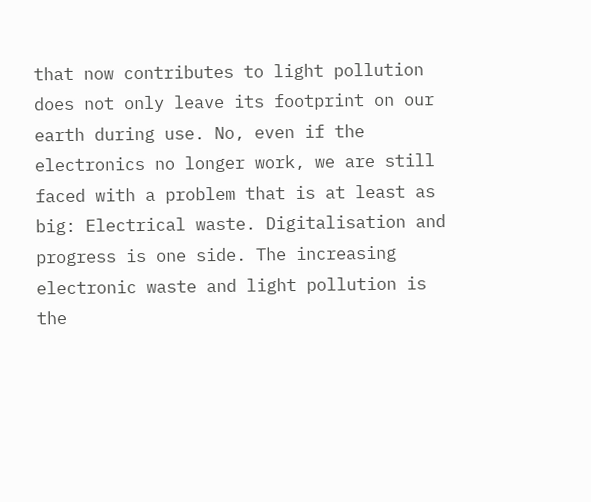that now contributes to light pollution does not only leave its footprint on our earth during use. No, even if the electronics no longer work, we are still faced with a problem that is at least as big: Electrical waste. Digitalisation and progress is one side. The increasing electronic waste and light pollution is the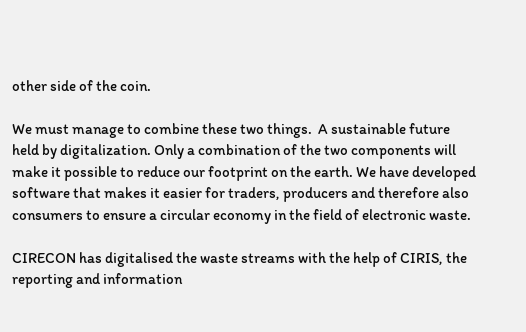other side of the coin.

We must manage to combine these two things.  A sustainable future held by digitalization. Only a combination of the two components will make it possible to reduce our footprint on the earth. We have developed software that makes it easier for traders, producers and therefore also consumers to ensure a circular economy in the field of electronic waste.

CIRECON has digitalised the waste streams with the help of CIRIS, the reporting and information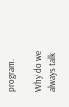program.

Why do we always talk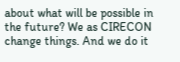about what will be possible in the future? We as CIRECON change things. And we do it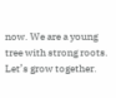now. We are a young tree with strong roots. Let’s grow together.